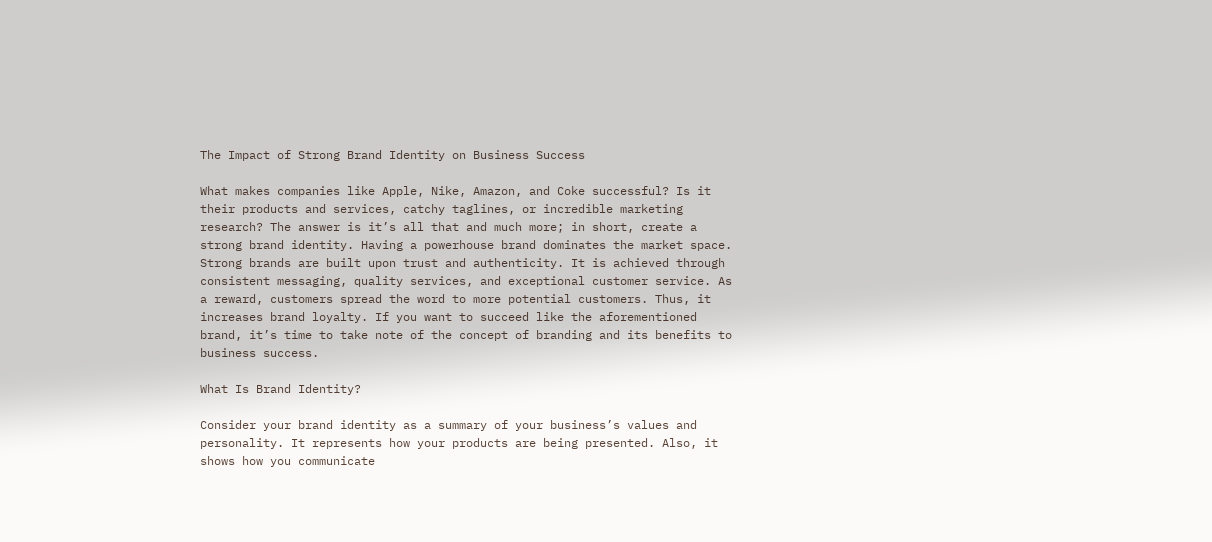The Impact of Strong Brand Identity on Business Success

What makes companies like Apple, Nike, Amazon, and Coke successful? Is it their products and services, catchy taglines, or incredible marketing research? The answer is it’s all that and much more; in short, create a strong brand identity. Having a powerhouse brand dominates the market space. Strong brands are built upon trust and authenticity. It is achieved through consistent messaging, quality services, and exceptional customer service. As a reward, customers spread the word to more potential customers. Thus, it increases brand loyalty. If you want to succeed like the aforementioned brand, it’s time to take note of the concept of branding and its benefits to business success.

What Is Brand Identity?

Consider your brand identity as a summary of your business’s values and personality. It represents how your products are being presented. Also, it shows how you communicate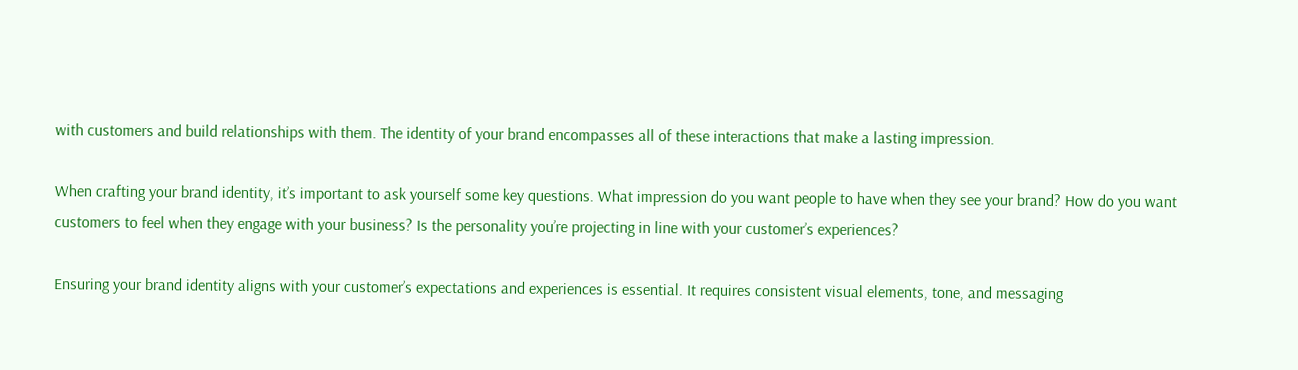with customers and build relationships with them. The identity of your brand encompasses all of these interactions that make a lasting impression.

When crafting your brand identity, it’s important to ask yourself some key questions. What impression do you want people to have when they see your brand? How do you want customers to feel when they engage with your business? Is the personality you’re projecting in line with your customer’s experiences?

Ensuring your brand identity aligns with your customer’s expectations and experiences is essential. It requires consistent visual elements, tone, and messaging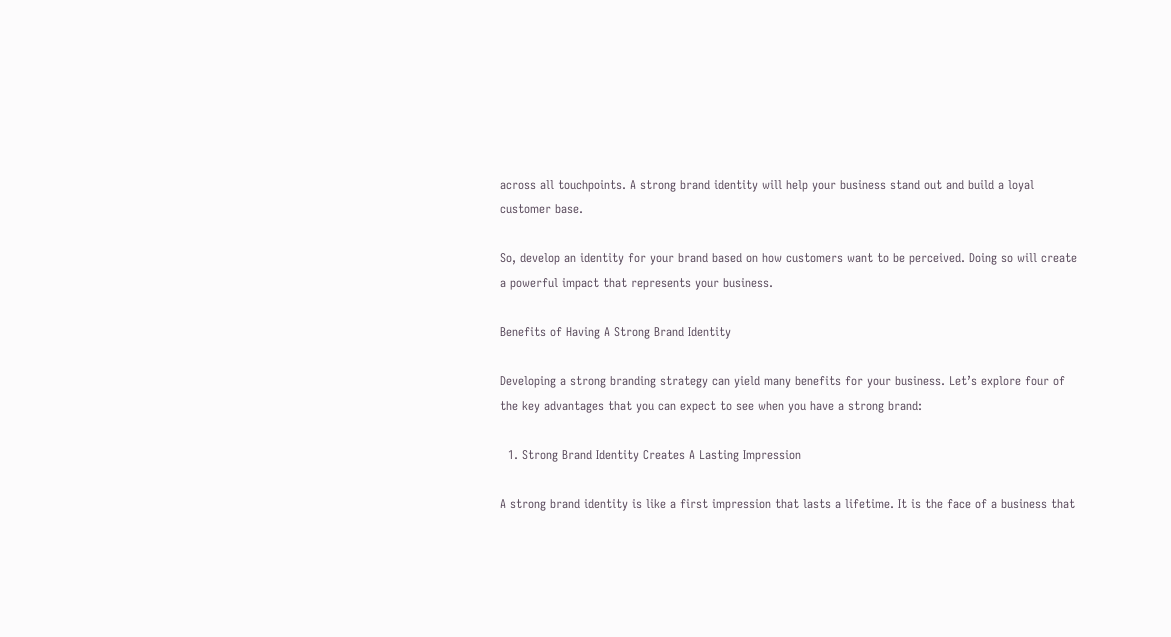across all touchpoints. A strong brand identity will help your business stand out and build a loyal customer base.

So, develop an identity for your brand based on how customers want to be perceived. Doing so will create a powerful impact that represents your business.

Benefits of Having A Strong Brand Identity

Developing a strong branding strategy can yield many benefits for your business. Let’s explore four of the key advantages that you can expect to see when you have a strong brand:

  1. Strong Brand Identity Creates A Lasting Impression

A strong brand identity is like a first impression that lasts a lifetime. It is the face of a business that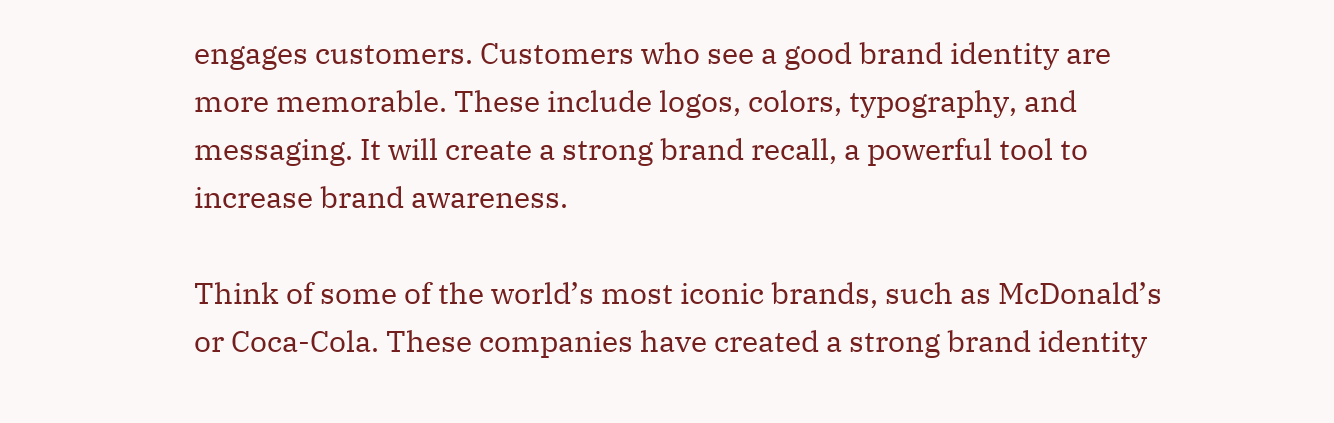engages customers. Customers who see a good brand identity are more memorable. These include logos, colors, typography, and messaging. It will create a strong brand recall, a powerful tool to increase brand awareness.

Think of some of the world’s most iconic brands, such as McDonald’s or Coca-Cola. These companies have created a strong brand identity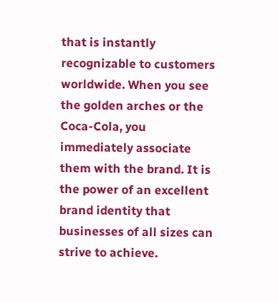that is instantly recognizable to customers worldwide. When you see the golden arches or the Coca-Cola, you immediately associate them with the brand. It is the power of an excellent brand identity that businesses of all sizes can strive to achieve.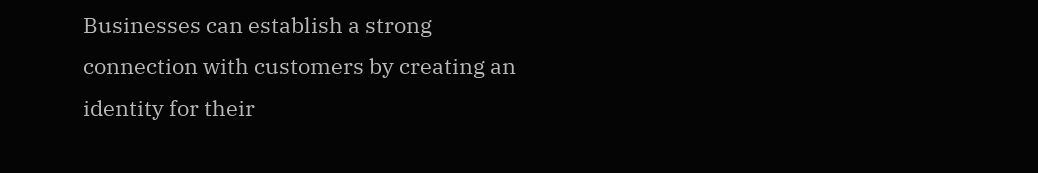Businesses can establish a strong connection with customers by creating an identity for their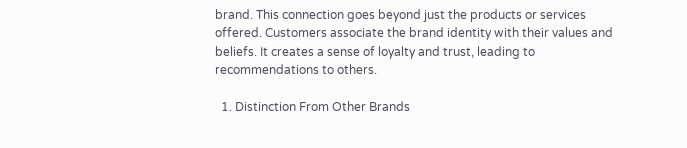brand. This connection goes beyond just the products or services offered. Customers associate the brand identity with their values and beliefs. It creates a sense of loyalty and trust, leading to recommendations to others.

  1. Distinction From Other Brands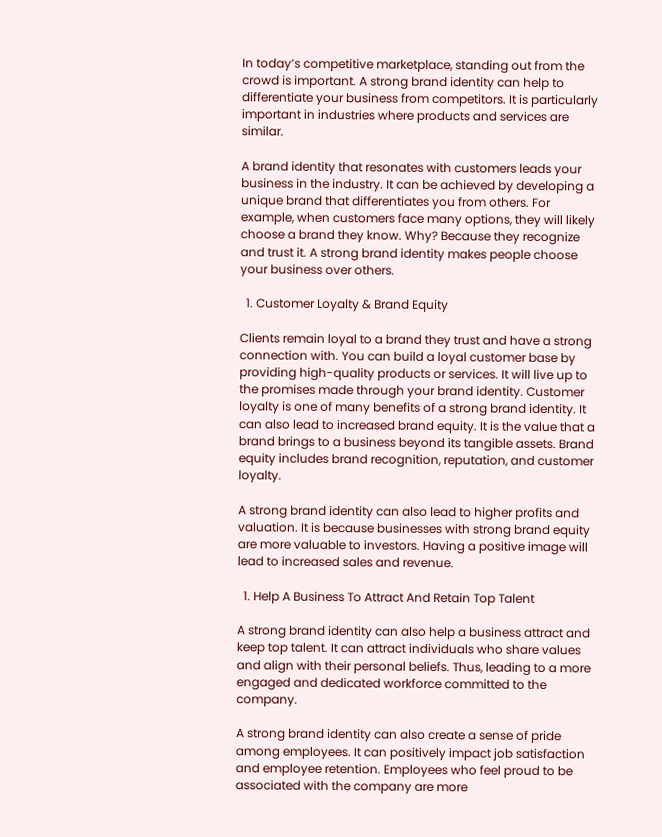In today’s competitive marketplace, standing out from the crowd is important. A strong brand identity can help to differentiate your business from competitors. It is particularly important in industries where products and services are similar.

A brand identity that resonates with customers leads your business in the industry. It can be achieved by developing a unique brand that differentiates you from others. For example, when customers face many options, they will likely choose a brand they know. Why? Because they recognize and trust it. A strong brand identity makes people choose your business over others.

  1. Customer Loyalty & Brand Equity

Clients remain loyal to a brand they trust and have a strong connection with. You can build a loyal customer base by providing high-quality products or services. It will live up to the promises made through your brand identity. Customer loyalty is one of many benefits of a strong brand identity. It can also lead to increased brand equity. It is the value that a brand brings to a business beyond its tangible assets. Brand equity includes brand recognition, reputation, and customer loyalty.

A strong brand identity can also lead to higher profits and valuation. It is because businesses with strong brand equity are more valuable to investors. Having a positive image will lead to increased sales and revenue.

  1. Help A Business To Attract And Retain Top Talent

A strong brand identity can also help a business attract and keep top talent. It can attract individuals who share values and align with their personal beliefs. Thus, leading to a more engaged and dedicated workforce committed to the company.

A strong brand identity can also create a sense of pride among employees. It can positively impact job satisfaction and employee retention. Employees who feel proud to be associated with the company are more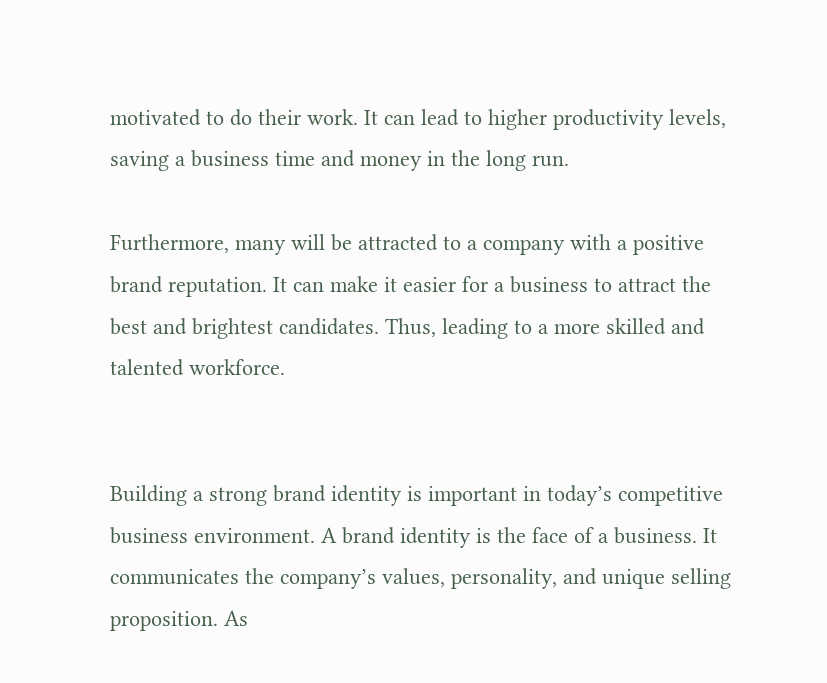motivated to do their work. It can lead to higher productivity levels, saving a business time and money in the long run.

Furthermore, many will be attracted to a company with a positive brand reputation. It can make it easier for a business to attract the best and brightest candidates. Thus, leading to a more skilled and talented workforce.


Building a strong brand identity is important in today’s competitive business environment. A brand identity is the face of a business. It communicates the company’s values, personality, and unique selling proposition. As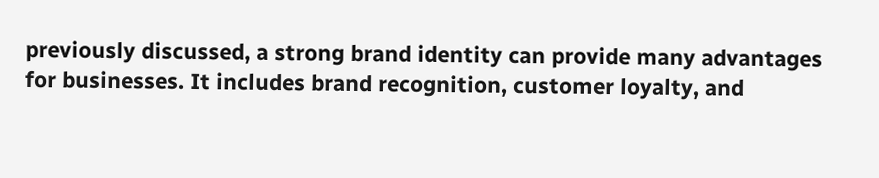previously discussed, a strong brand identity can provide many advantages for businesses. It includes brand recognition, customer loyalty, and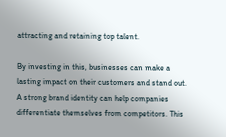attracting and retaining top talent.

By investing in this, businesses can make a lasting impact on their customers and stand out. A strong brand identity can help companies differentiate themselves from competitors. This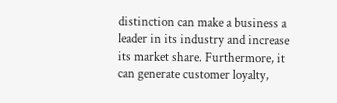distinction can make a business a leader in its industry and increase its market share. Furthermore, it can generate customer loyalty,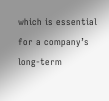which is essential for a company’s long-term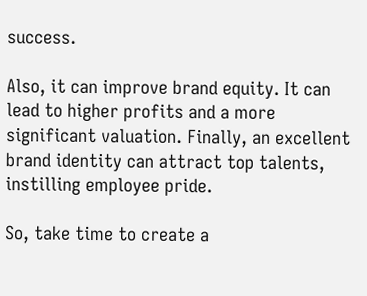success.

Also, it can improve brand equity. It can lead to higher profits and a more significant valuation. Finally, an excellent brand identity can attract top talents, instilling employee pride.

So, take time to create a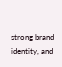strong brand identity, and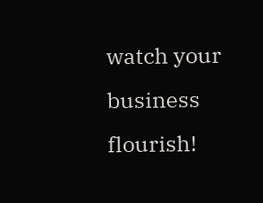watch your business flourish!